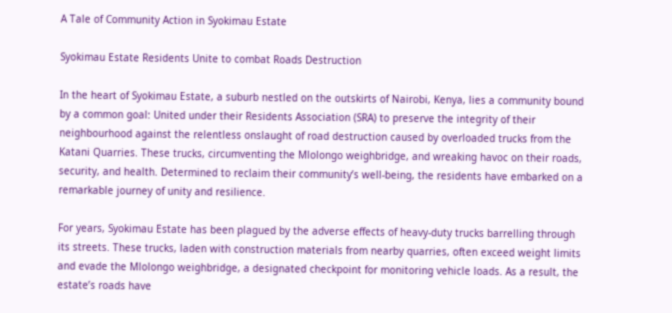A Tale of Community Action in Syokimau Estate

Syokimau Estate Residents Unite to combat Roads Destruction

In the heart of Syokimau Estate, a suburb nestled on the outskirts of Nairobi, Kenya, lies a community bound by a common goal: United under their Residents Association (SRA) to preserve the integrity of their neighbourhood against the relentless onslaught of road destruction caused by overloaded trucks from the Katani Quarries. These trucks, circumventing the Mlolongo weighbridge, and wreaking havoc on their roads, security, and health. Determined to reclaim their community’s well-being, the residents have embarked on a remarkable journey of unity and resilience.

For years, Syokimau Estate has been plagued by the adverse effects of heavy-duty trucks barrelling through its streets. These trucks, laden with construction materials from nearby quarries, often exceed weight limits and evade the Mlolongo weighbridge, a designated checkpoint for monitoring vehicle loads. As a result, the estate’s roads have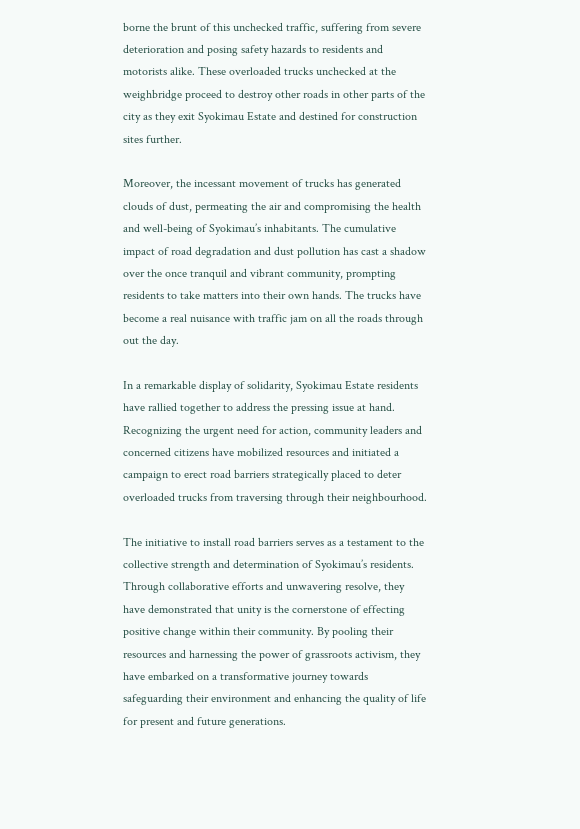borne the brunt of this unchecked traffic, suffering from severe deterioration and posing safety hazards to residents and motorists alike. These overloaded trucks unchecked at the weighbridge proceed to destroy other roads in other parts of the city as they exit Syokimau Estate and destined for construction sites further.

Moreover, the incessant movement of trucks has generated clouds of dust, permeating the air and compromising the health and well-being of Syokimau’s inhabitants. The cumulative impact of road degradation and dust pollution has cast a shadow over the once tranquil and vibrant community, prompting residents to take matters into their own hands. The trucks have become a real nuisance with traffic jam on all the roads through out the day.

In a remarkable display of solidarity, Syokimau Estate residents have rallied together to address the pressing issue at hand. Recognizing the urgent need for action, community leaders and concerned citizens have mobilized resources and initiated a campaign to erect road barriers strategically placed to deter overloaded trucks from traversing through their neighbourhood.

The initiative to install road barriers serves as a testament to the collective strength and determination of Syokimau’s residents. Through collaborative efforts and unwavering resolve, they have demonstrated that unity is the cornerstone of effecting positive change within their community. By pooling their resources and harnessing the power of grassroots activism, they have embarked on a transformative journey towards safeguarding their environment and enhancing the quality of life for present and future generations.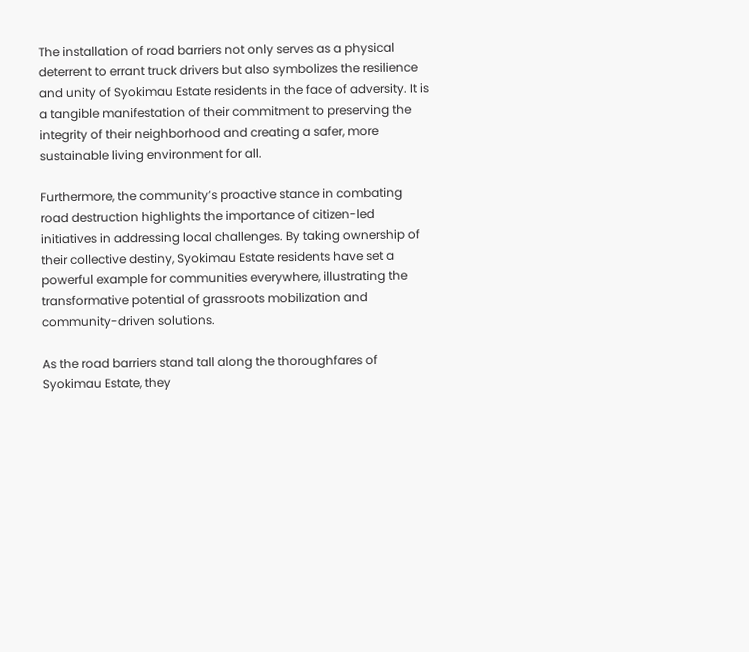The installation of road barriers not only serves as a physical deterrent to errant truck drivers but also symbolizes the resilience and unity of Syokimau Estate residents in the face of adversity. It is a tangible manifestation of their commitment to preserving the integrity of their neighborhood and creating a safer, more sustainable living environment for all.

Furthermore, the community’s proactive stance in combating road destruction highlights the importance of citizen-led initiatives in addressing local challenges. By taking ownership of their collective destiny, Syokimau Estate residents have set a powerful example for communities everywhere, illustrating the transformative potential of grassroots mobilization and community-driven solutions.

As the road barriers stand tall along the thoroughfares of Syokimau Estate, they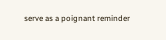serve as a poignant reminder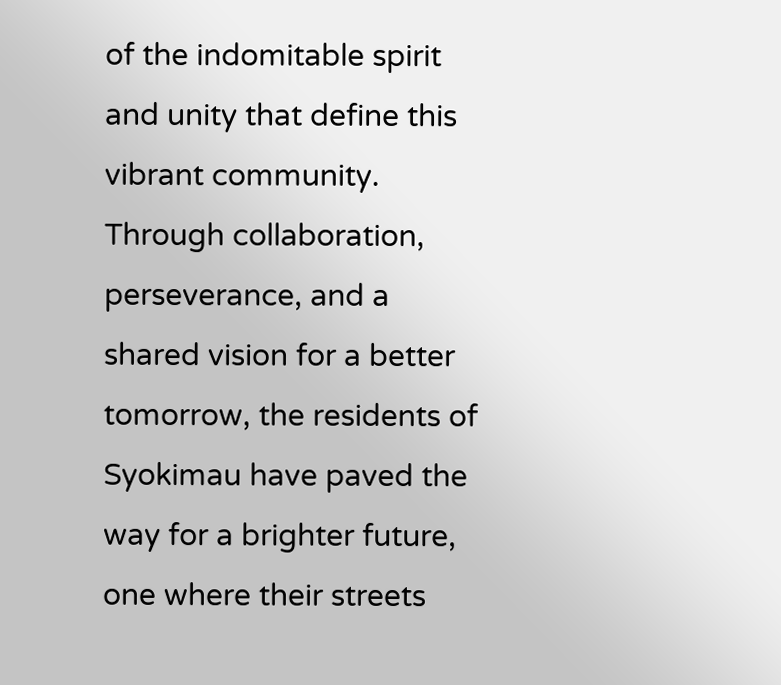of the indomitable spirit and unity that define this vibrant community. Through collaboration, perseverance, and a shared vision for a better tomorrow, the residents of Syokimau have paved the way for a brighter future, one where their streets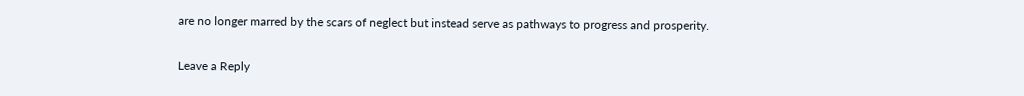are no longer marred by the scars of neglect but instead serve as pathways to progress and prosperity.

Leave a Reply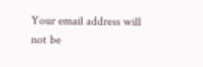Your email address will not be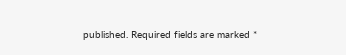published. Required fields are marked *